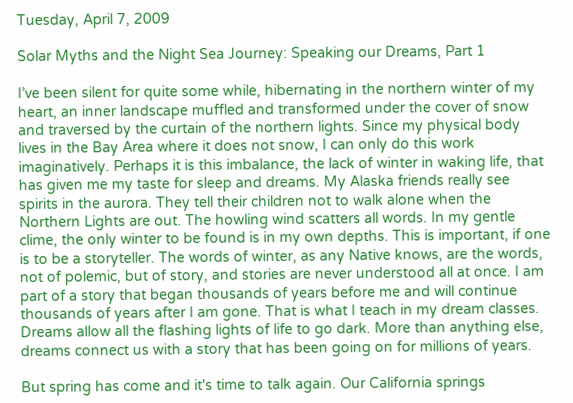Tuesday, April 7, 2009

Solar Myths and the Night Sea Journey: Speaking our Dreams, Part 1

I’ve been silent for quite some while, hibernating in the northern winter of my heart, an inner landscape muffled and transformed under the cover of snow and traversed by the curtain of the northern lights. Since my physical body lives in the Bay Area where it does not snow, I can only do this work imaginatively. Perhaps it is this imbalance, the lack of winter in waking life, that has given me my taste for sleep and dreams. My Alaska friends really see spirits in the aurora. They tell their children not to walk alone when the Northern Lights are out. The howling wind scatters all words. In my gentle clime, the only winter to be found is in my own depths. This is important, if one is to be a storyteller. The words of winter, as any Native knows, are the words, not of polemic, but of story, and stories are never understood all at once. I am part of a story that began thousands of years before me and will continue thousands of years after I am gone. That is what I teach in my dream classes. Dreams allow all the flashing lights of life to go dark. More than anything else, dreams connect us with a story that has been going on for millions of years.

But spring has come and it's time to talk again. Our California springs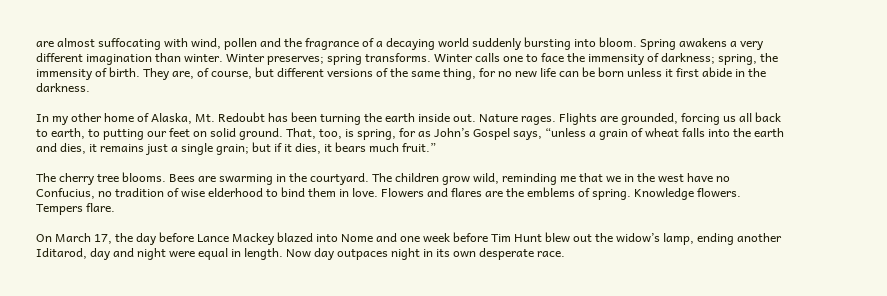are almost suffocating with wind, pollen and the fragrance of a decaying world suddenly bursting into bloom. Spring awakens a very different imagination than winter. Winter preserves; spring transforms. Winter calls one to face the immensity of darkness; spring, the immensity of birth. They are, of course, but different versions of the same thing, for no new life can be born unless it first abide in the darkness.

In my other home of Alaska, Mt. Redoubt has been turning the earth inside out. Nature rages. Flights are grounded, forcing us all back to earth, to putting our feet on solid ground. That, too, is spring, for as John’s Gospel says, “unless a grain of wheat falls into the earth and dies, it remains just a single grain; but if it dies, it bears much fruit.”

The cherry tree blooms. Bees are swarming in the courtyard. The children grow wild, reminding me that we in the west have no Confucius, no tradition of wise elderhood to bind them in love. Flowers and flares are the emblems of spring. Knowledge flowers. Tempers flare.

On March 17, the day before Lance Mackey blazed into Nome and one week before Tim Hunt blew out the widow’s lamp, ending another Iditarod, day and night were equal in length. Now day outpaces night in its own desperate race.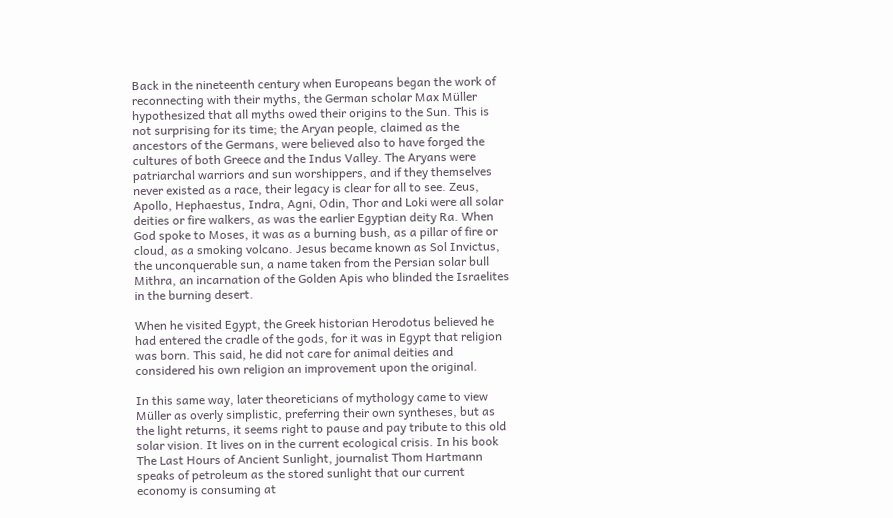Back in the nineteenth century when Europeans began the work of reconnecting with their myths, the German scholar Max Müller hypothesized that all myths owed their origins to the Sun. This is not surprising for its time; the Aryan people, claimed as the ancestors of the Germans, were believed also to have forged the cultures of both Greece and the Indus Valley. The Aryans were patriarchal warriors and sun worshippers, and if they themselves never existed as a race, their legacy is clear for all to see. Zeus, Apollo, Hephaestus, Indra, Agni, Odin, Thor and Loki were all solar deities or fire walkers, as was the earlier Egyptian deity Ra. When God spoke to Moses, it was as a burning bush, as a pillar of fire or cloud, as a smoking volcano. Jesus became known as Sol Invictus, the unconquerable sun, a name taken from the Persian solar bull Mithra, an incarnation of the Golden Apis who blinded the Israelites in the burning desert.

When he visited Egypt, the Greek historian Herodotus believed he had entered the cradle of the gods, for it was in Egypt that religion was born. This said, he did not care for animal deities and considered his own religion an improvement upon the original.

In this same way, later theoreticians of mythology came to view Müller as overly simplistic, preferring their own syntheses, but as the light returns, it seems right to pause and pay tribute to this old solar vision. It lives on in the current ecological crisis. In his book The Last Hours of Ancient Sunlight, journalist Thom Hartmann speaks of petroleum as the stored sunlight that our current economy is consuming at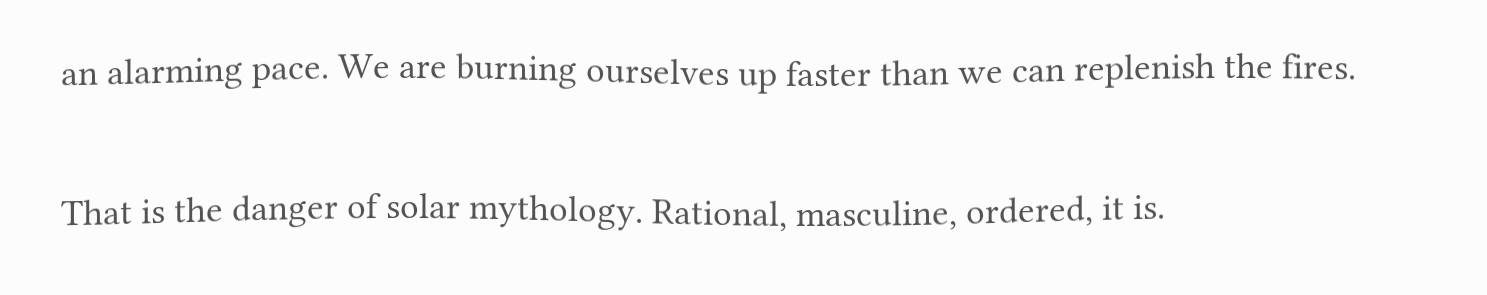an alarming pace. We are burning ourselves up faster than we can replenish the fires.

That is the danger of solar mythology. Rational, masculine, ordered, it is.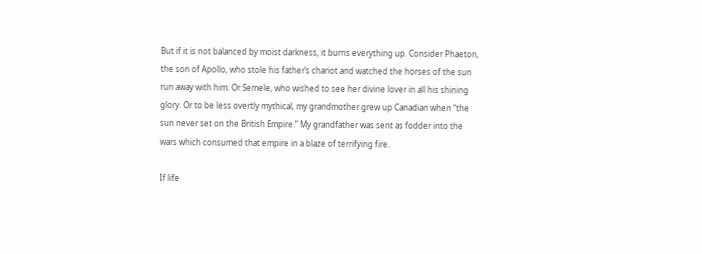But if it is not balanced by moist darkness, it burns everything up. Consider Phaeton, the son of Apollo, who stole his father’s chariot and watched the horses of the sun run away with him. Or Semele, who wished to see her divine lover in all his shining glory. Or to be less overtly mythical, my grandmother grew up Canadian when “the sun never set on the British Empire.” My grandfather was sent as fodder into the wars which consumed that empire in a blaze of terrifying fire.

If life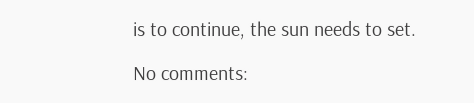is to continue, the sun needs to set.

No comments: